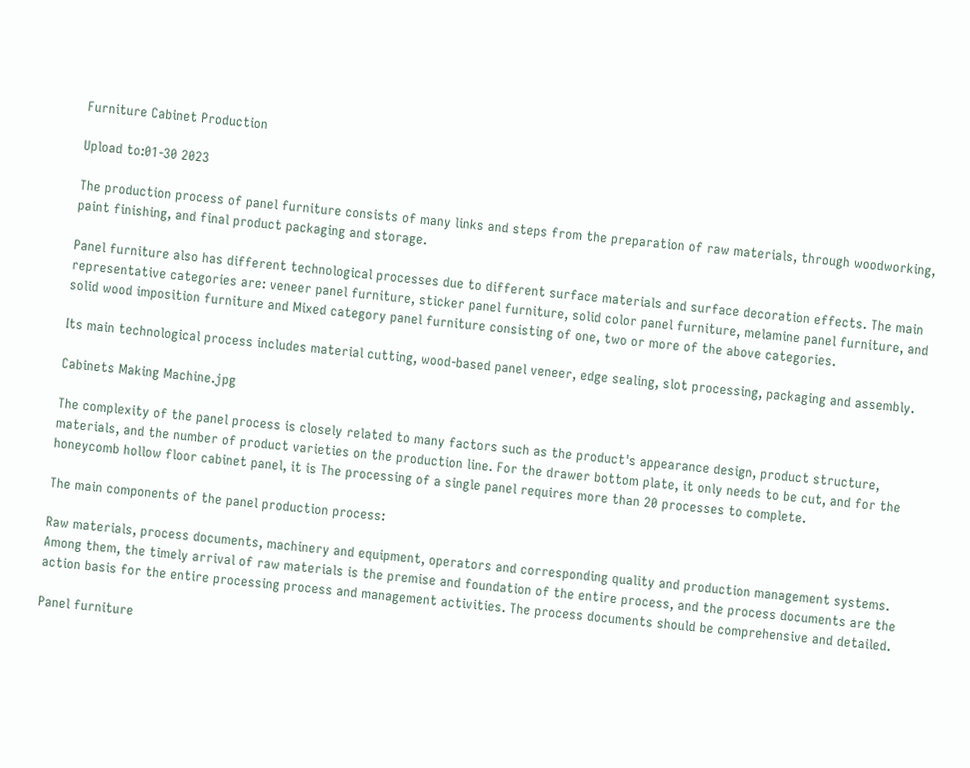Furniture Cabinet Production

Upload to:01-30 2023

The production process of panel furniture consists of many links and steps from the preparation of raw materials, through woodworking, paint finishing, and final product packaging and storage.

Panel furniture also has different technological processes due to different surface materials and surface decoration effects. The main representative categories are: veneer panel furniture, sticker panel furniture, solid color panel furniture, melamine panel furniture, and solid wood imposition furniture and Mixed category panel furniture consisting of one, two or more of the above categories.

Its main technological process includes material cutting, wood-based panel veneer, edge sealing, slot processing, packaging and assembly.

Cabinets Making Machine.jpg

The complexity of the panel process is closely related to many factors such as the product's appearance design, product structure, materials, and the number of product varieties on the production line. For the drawer bottom plate, it only needs to be cut, and for the honeycomb hollow floor cabinet panel, it is The processing of a single panel requires more than 20 processes to complete.

The main components of the panel production process:

Raw materials, process documents, machinery and equipment, operators and corresponding quality and production management systems. Among them, the timely arrival of raw materials is the premise and foundation of the entire process, and the process documents are the action basis for the entire processing process and management activities. The process documents should be comprehensive and detailed.

Panel furniture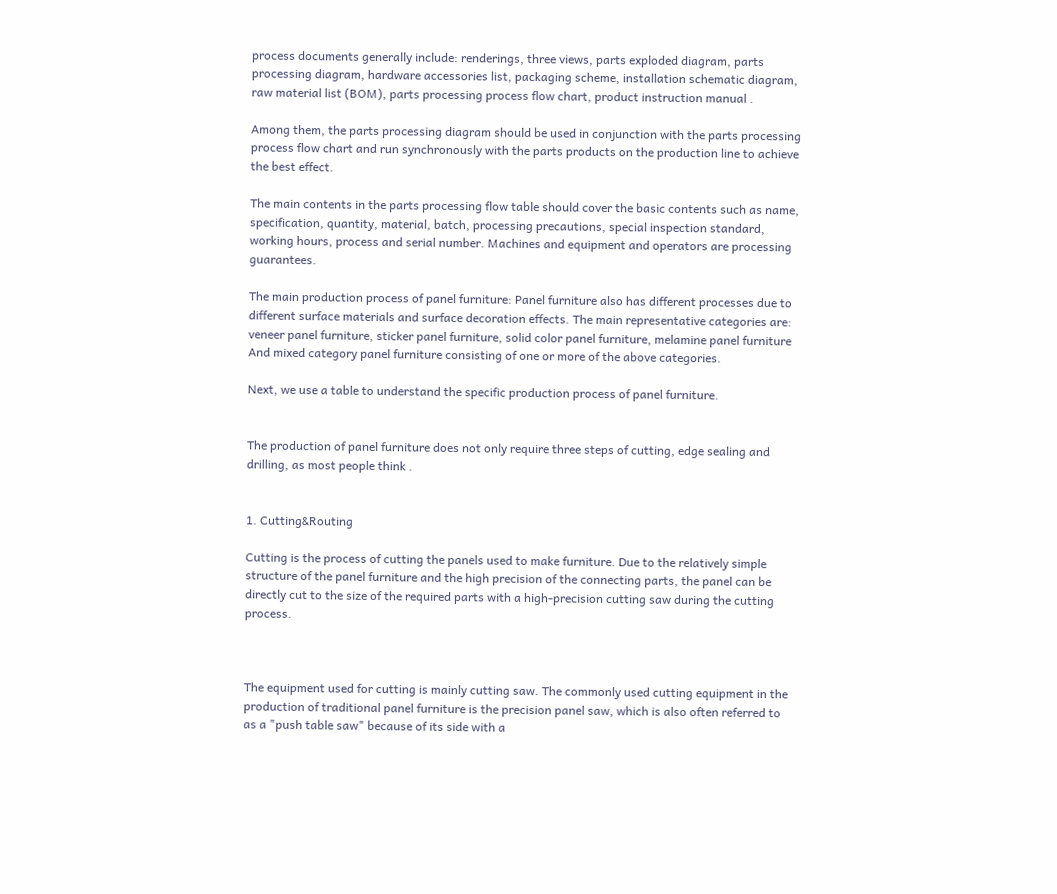process documents generally include: renderings, three views, parts exploded diagram, parts processing diagram, hardware accessories list, packaging scheme, installation schematic diagram, raw material list (BOM), parts processing process flow chart, product instruction manual .

Among them, the parts processing diagram should be used in conjunction with the parts processing process flow chart and run synchronously with the parts products on the production line to achieve the best effect.

The main contents in the parts processing flow table should cover the basic contents such as name, specification, quantity, material, batch, processing precautions, special inspection standard, working hours, process and serial number. Machines and equipment and operators are processing guarantees.

The main production process of panel furniture: Panel furniture also has different processes due to different surface materials and surface decoration effects. The main representative categories are: veneer panel furniture, sticker panel furniture, solid color panel furniture, melamine panel furniture And mixed category panel furniture consisting of one or more of the above categories.

Next, we use a table to understand the specific production process of panel furniture.


The production of panel furniture does not only require three steps of cutting, edge sealing and drilling, as most people think .


1. Cutting&Routing

Cutting is the process of cutting the panels used to make furniture. Due to the relatively simple structure of the panel furniture and the high precision of the connecting parts, the panel can be directly cut to the size of the required parts with a high-precision cutting saw during the cutting process.



The equipment used for cutting is mainly cutting saw. The commonly used cutting equipment in the production of traditional panel furniture is the precision panel saw, which is also often referred to as a "push table saw" because of its side with a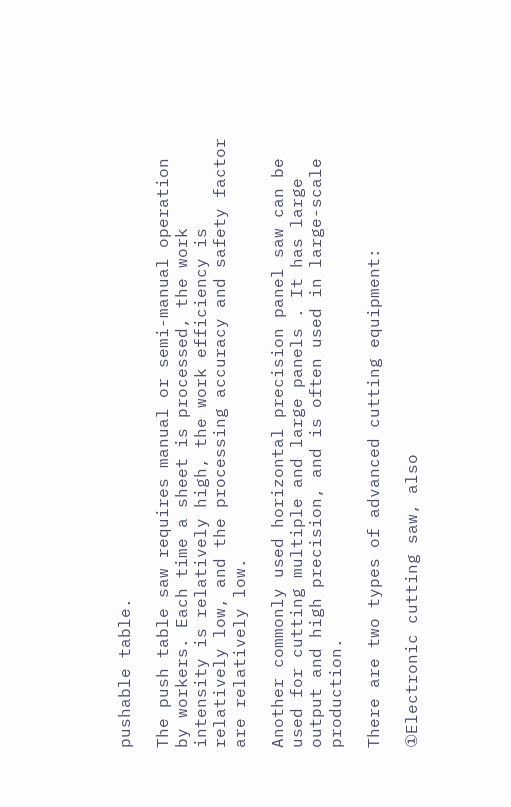pushable table.

The push table saw requires manual or semi-manual operation by workers. Each time a sheet is processed, the work intensity is relatively high, the work efficiency is relatively low, and the processing accuracy and safety factor are relatively low.

Another commonly used horizontal precision panel saw can be used for cutting multiple and large panels . It has large output and high precision, and is often used in large-scale production.

There are two types of advanced cutting equipment:

①Electronic cutting saw, also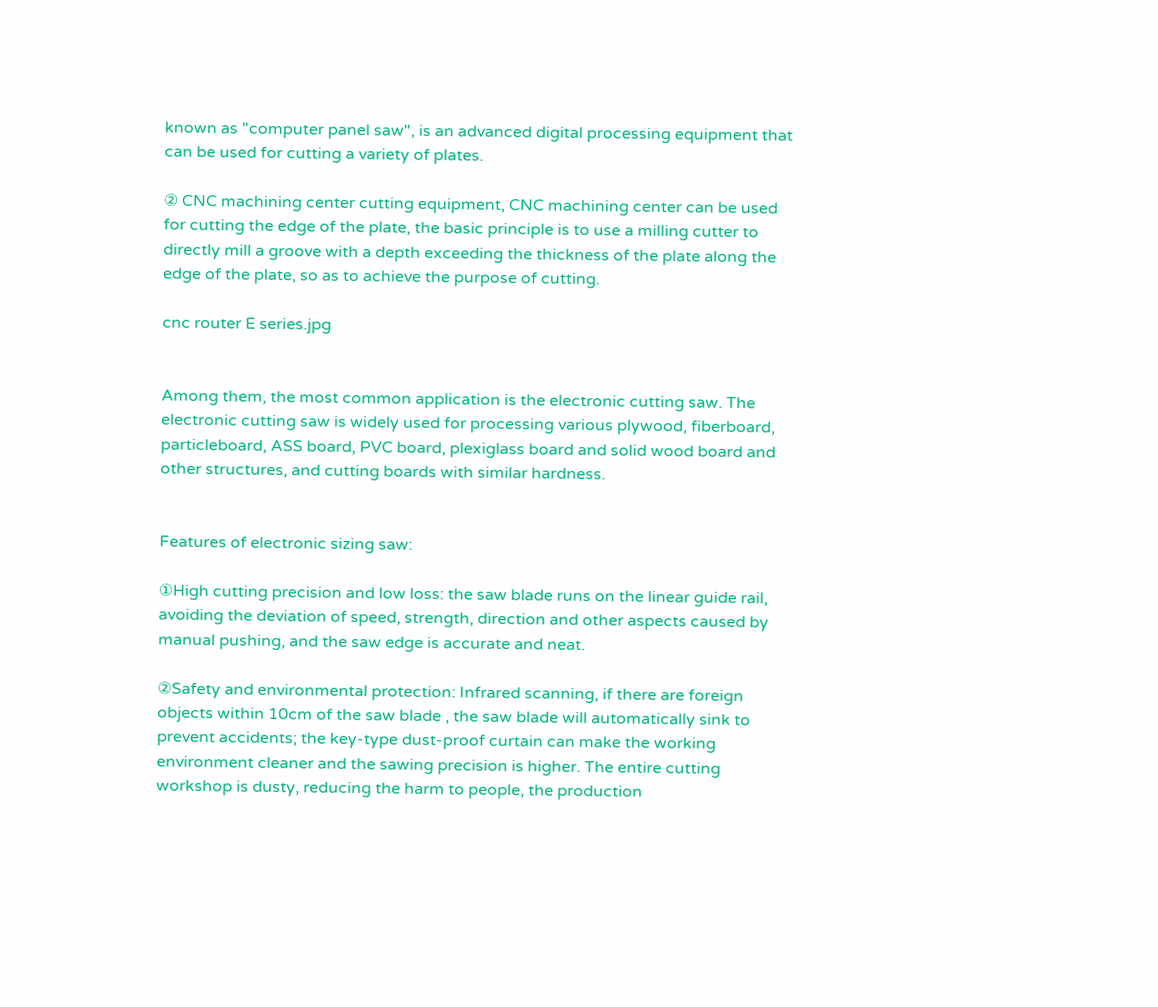known as "computer panel saw", is an advanced digital processing equipment that can be used for cutting a variety of plates.

② CNC machining center cutting equipment, CNC machining center can be used for cutting the edge of the plate, the basic principle is to use a milling cutter to directly mill a groove with a depth exceeding the thickness of the plate along the edge of the plate, so as to achieve the purpose of cutting.

cnc router E series.jpg


Among them, the most common application is the electronic cutting saw. The electronic cutting saw is widely used for processing various plywood, fiberboard, particleboard, ASS board, PVC board, plexiglass board and solid wood board and other structures, and cutting boards with similar hardness.


Features of electronic sizing saw:

①High cutting precision and low loss: the saw blade runs on the linear guide rail, avoiding the deviation of speed, strength, direction and other aspects caused by manual pushing, and the saw edge is accurate and neat.

②Safety and environmental protection: Infrared scanning, if there are foreign objects within 10cm of the saw blade , the saw blade will automatically sink to prevent accidents; the key-type dust-proof curtain can make the working environment cleaner and the sawing precision is higher. The entire cutting workshop is dusty, reducing the harm to people, the production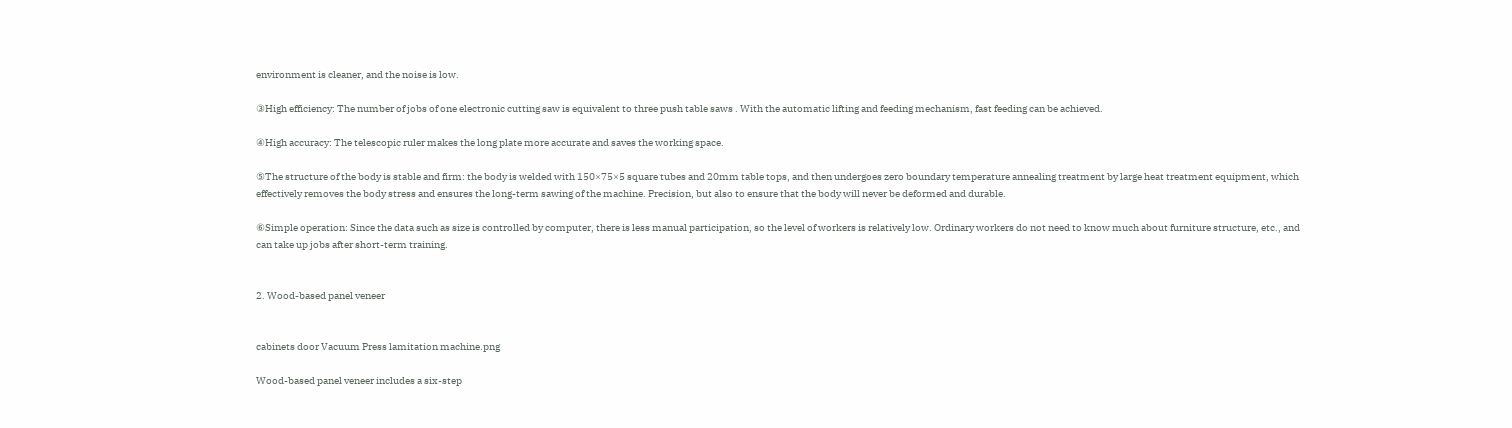environment is cleaner, and the noise is low.

③High efficiency: The number of jobs of one electronic cutting saw is equivalent to three push table saws . With the automatic lifting and feeding mechanism, fast feeding can be achieved.

④High accuracy: The telescopic ruler makes the long plate more accurate and saves the working space.

⑤The structure of the body is stable and firm: the body is welded with 150×75×5 square tubes and 20mm table tops, and then undergoes zero boundary temperature annealing treatment by large heat treatment equipment, which effectively removes the body stress and ensures the long-term sawing of the machine. Precision, but also to ensure that the body will never be deformed and durable.

⑥Simple operation: Since the data such as size is controlled by computer, there is less manual participation, so the level of workers is relatively low. Ordinary workers do not need to know much about furniture structure, etc., and can take up jobs after short-term training.


2. Wood-based panel veneer


cabinets door Vacuum Press lamitation machine.png

Wood-based panel veneer includes a six-step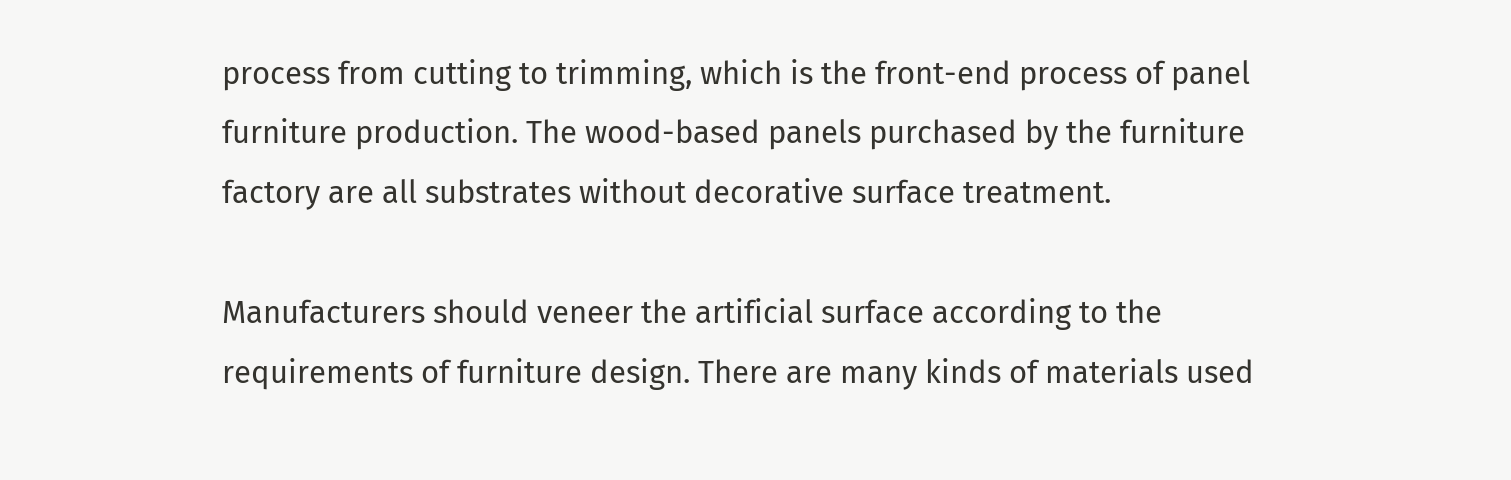process from cutting to trimming, which is the front-end process of panel furniture production. The wood-based panels purchased by the furniture factory are all substrates without decorative surface treatment.

Manufacturers should veneer the artificial surface according to the requirements of furniture design. There are many kinds of materials used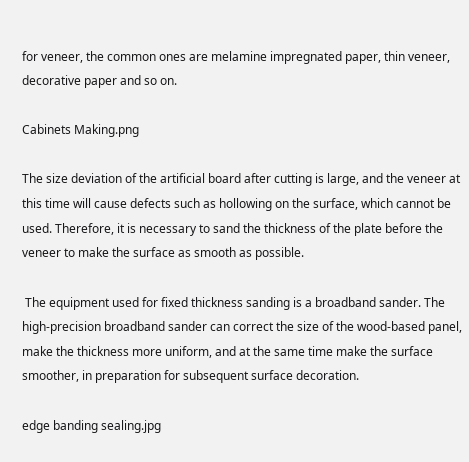for veneer, the common ones are melamine impregnated paper, thin veneer, decorative paper and so on.

Cabinets Making.png

The size deviation of the artificial board after cutting is large, and the veneer at this time will cause defects such as hollowing on the surface, which cannot be used. Therefore, it is necessary to sand the thickness of the plate before the veneer to make the surface as smooth as possible.

 The equipment used for fixed thickness sanding is a broadband sander. The high-precision broadband sander can correct the size of the wood-based panel, make the thickness more uniform, and at the same time make the surface smoother, in preparation for subsequent surface decoration.

edge banding sealing.jpg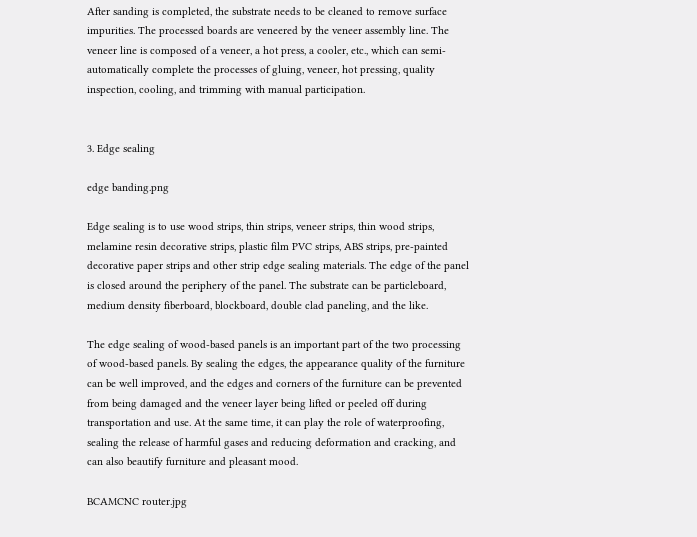After sanding is completed, the substrate needs to be cleaned to remove surface impurities. The processed boards are veneered by the veneer assembly line. The veneer line is composed of a veneer, a hot press, a cooler, etc., which can semi-automatically complete the processes of gluing, veneer, hot pressing, quality inspection, cooling, and trimming with manual participation.


3. Edge sealing

edge banding.png

Edge sealing is to use wood strips, thin strips, veneer strips, thin wood strips, melamine resin decorative strips, plastic film PVC strips, ABS strips, pre-painted decorative paper strips and other strip edge sealing materials. The edge of the panel is closed around the periphery of the panel. The substrate can be particleboard, medium density fiberboard, blockboard, double clad paneling, and the like.

The edge sealing of wood-based panels is an important part of the two processing of wood-based panels. By sealing the edges, the appearance quality of the furniture can be well improved, and the edges and corners of the furniture can be prevented from being damaged and the veneer layer being lifted or peeled off during transportation and use. At the same time, it can play the role of waterproofing, sealing the release of harmful gases and reducing deformation and cracking, and can also beautify furniture and pleasant mood.

BCAMCNC router.jpg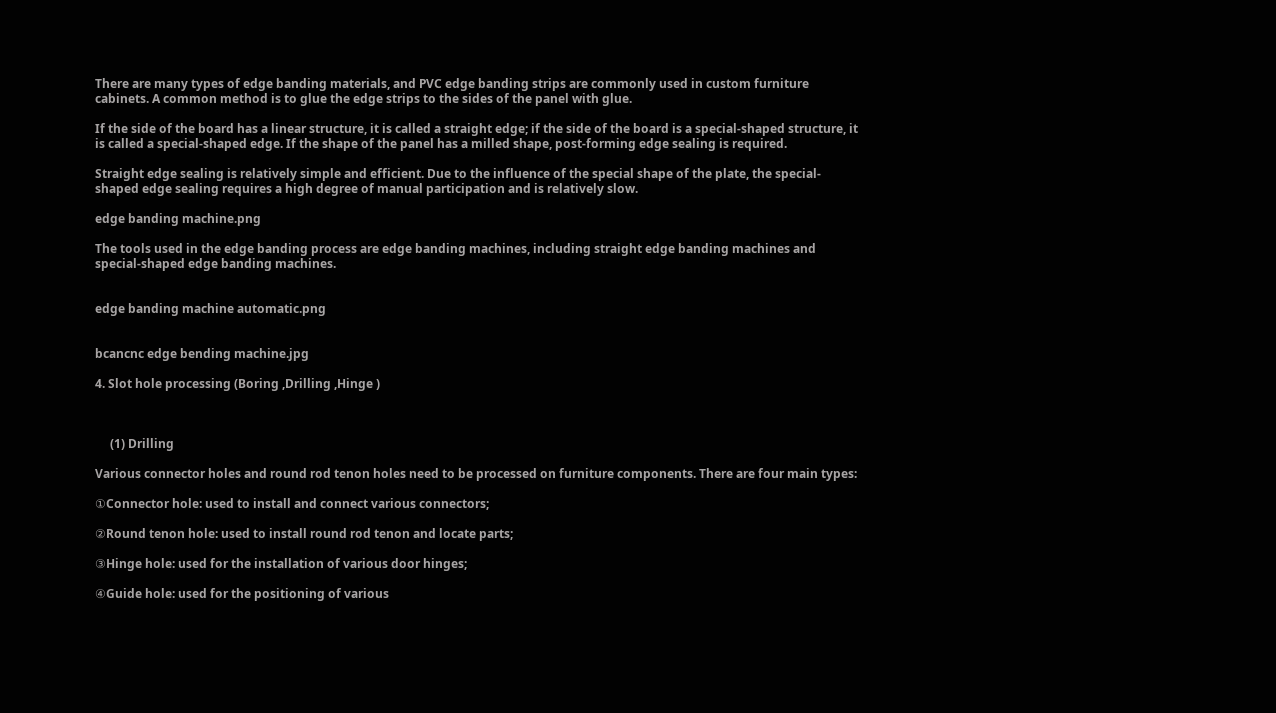There are many types of edge banding materials, and PVC edge banding strips are commonly used in custom furniture cabinets. A common method is to glue the edge strips to the sides of the panel with glue.

If the side of the board has a linear structure, it is called a straight edge; if the side of the board is a special-shaped structure, it is called a special-shaped edge. If the shape of the panel has a milled shape, post-forming edge sealing is required.

Straight edge sealing is relatively simple and efficient. Due to the influence of the special shape of the plate, the special-shaped edge sealing requires a high degree of manual participation and is relatively slow.

edge banding machine.png

The tools used in the edge banding process are edge banding machines, including straight edge banding machines and special-shaped edge banding machines.


edge banding machine automatic.png


bcancnc edge bending machine.jpg

4. Slot hole processing (Boring ,Drilling ,Hinge )



     (1) Drilling

Various connector holes and round rod tenon holes need to be processed on furniture components. There are four main types:

①Connector hole: used to install and connect various connectors;

②Round tenon hole: used to install round rod tenon and locate parts;

③Hinge hole: used for the installation of various door hinges;

④Guide hole: used for the positioning of various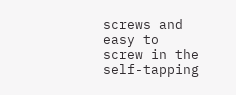screws and easy to screw in the self-tapping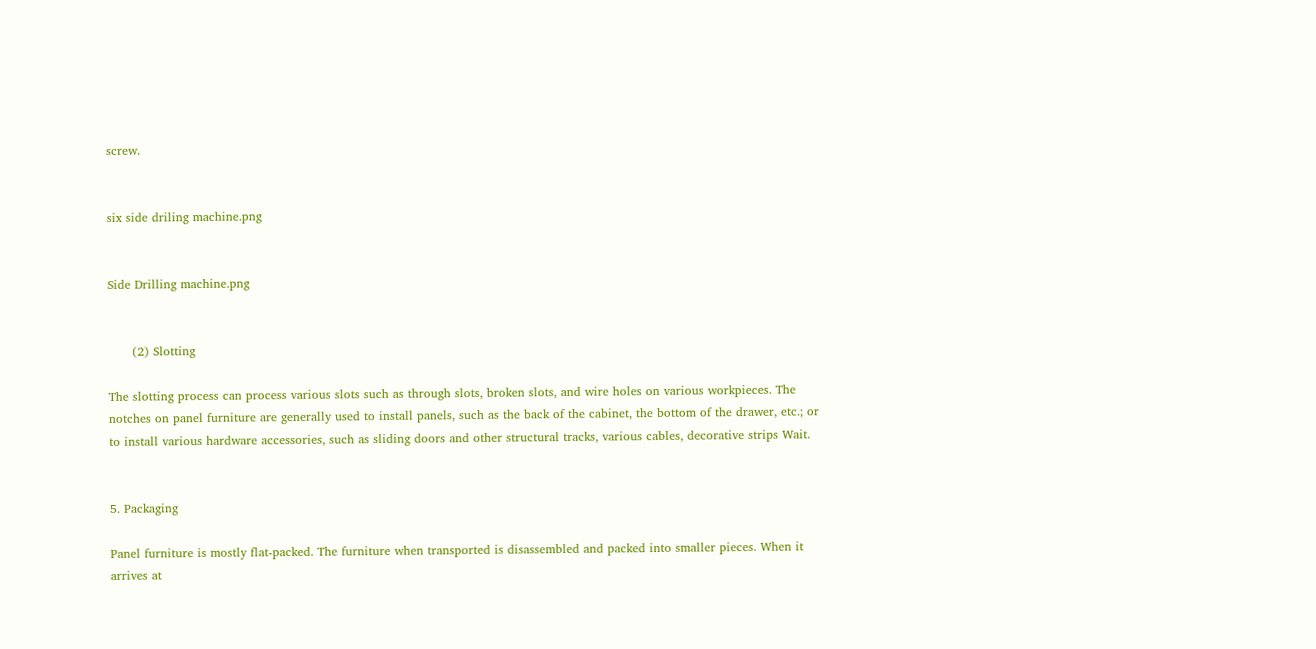screw.


six side driling machine.png


Side Drilling machine.png


      (2) Slotting

The slotting process can process various slots such as through slots, broken slots, and wire holes on various workpieces. The notches on panel furniture are generally used to install panels, such as the back of the cabinet, the bottom of the drawer, etc.; or to install various hardware accessories, such as sliding doors and other structural tracks, various cables, decorative strips Wait.


5. Packaging

Panel furniture is mostly flat-packed. The furniture when transported is disassembled and packed into smaller pieces. When it arrives at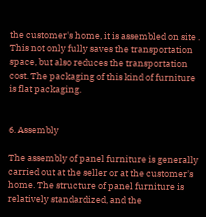the customer's home, it is assembled on site . This not only fully saves the transportation space, but also reduces the transportation cost. The packaging of this kind of furniture is flat packaging.


6. Assembly

The assembly of panel furniture is generally carried out at the seller or at the customer's home. The structure of panel furniture is relatively standardized, and the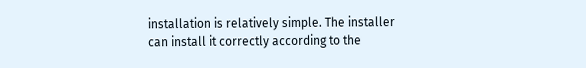installation is relatively simple. The installer can install it correctly according to the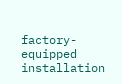factory-equipped installation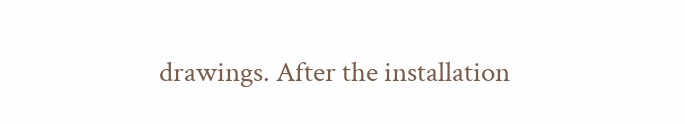drawings. After the installation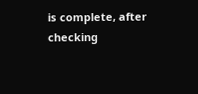is complete, after checking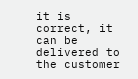it is correct, it can be delivered to the customer